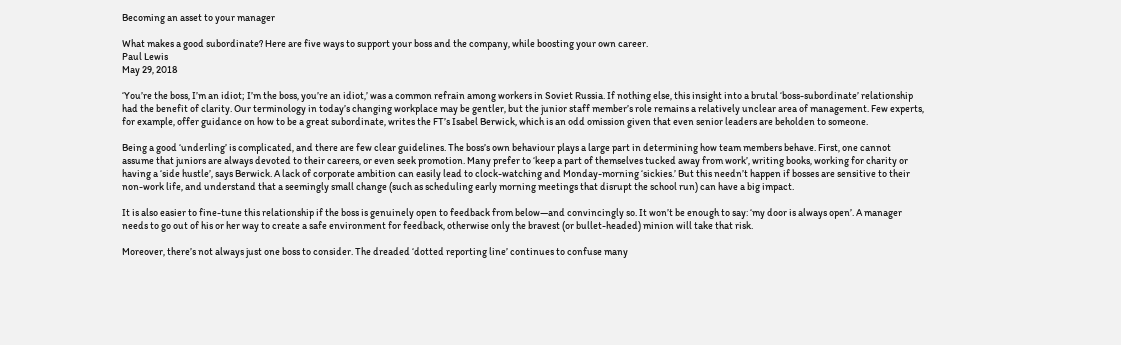Becoming an asset to your manager

What makes a good subordinate? Here are five ways to support your boss and the company, while boosting your own career.
Paul Lewis
May 29, 2018

‘You’re the boss, I’m an idiot; I’m the boss, you’re an idiot,’ was a common refrain among workers in Soviet Russia. If nothing else, this insight into a brutal ‘boss-subordinate’ relationship had the benefit of clarity. Our terminology in today’s changing workplace may be gentler, but the junior staff member’s role remains a relatively unclear area of management. Few experts, for example, offer guidance on how to be a great subordinate, writes the FT’s Isabel Berwick, which is an odd omission given that even senior leaders are beholden to someone.

Being a good ‘underling’ is complicated, and there are few clear guidelines. The boss’s own behaviour plays a large part in determining how team members behave. First, one cannot assume that juniors are always devoted to their careers, or even seek promotion. Many prefer to ‘keep a part of themselves tucked away from work’, writing books, working for charity or having a ‘side hustle’, says Berwick. A lack of corporate ambition can easily lead to clock-watching and Monday-morning ‘sickies.’ But this needn’t happen if bosses are sensitive to their non-work life, and understand that a seemingly small change (such as scheduling early morning meetings that disrupt the school run) can have a big impact.

It is also easier to fine-tune this relationship if the boss is genuinely open to feedback from below—and convincingly so. It won’t be enough to say: ‘my door is always open’. A manager needs to go out of his or her way to create a safe environment for feedback, otherwise only the bravest (or bullet-headed) minion will take that risk.

Moreover, there’s not always just one boss to consider. The dreaded ‘dotted reporting line’ continues to confuse many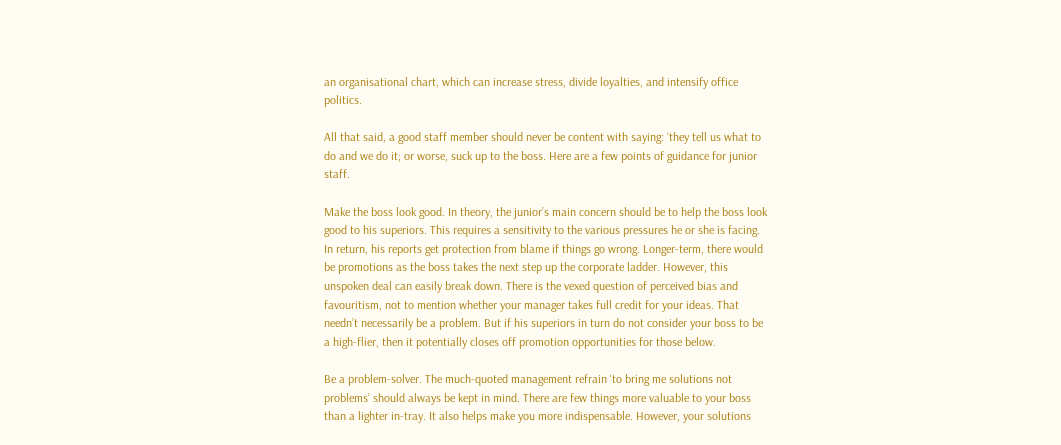an organisational chart, which can increase stress, divide loyalties, and intensify office politics.

All that said, a good staff member should never be content with saying: ‘they tell us what to do and we do it; or worse, suck up to the boss. Here are a few points of guidance for junior staff.

Make the boss look good. In theory, the junior’s main concern should be to help the boss look good to his superiors. This requires a sensitivity to the various pressures he or she is facing. In return, his reports get protection from blame if things go wrong. Longer-term, there would be promotions as the boss takes the next step up the corporate ladder. However, this unspoken deal can easily break down. There is the vexed question of perceived bias and favouritism, not to mention whether your manager takes full credit for your ideas. That needn’t necessarily be a problem. But if his superiors in turn do not consider your boss to be a high-flier, then it potentially closes off promotion opportunities for those below.

Be a problem-solver. The much-quoted management refrain ‘to bring me solutions not problems’ should always be kept in mind. There are few things more valuable to your boss than a lighter in-tray. It also helps make you more indispensable. However, your solutions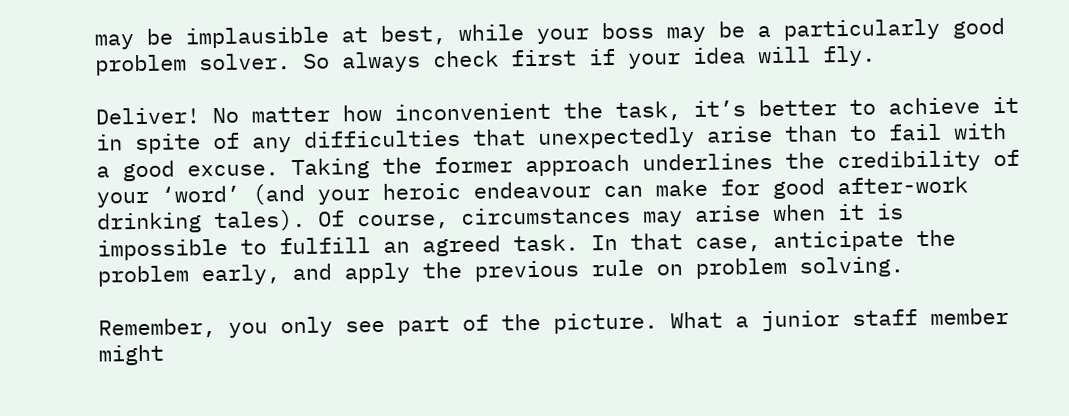may be implausible at best, while your boss may be a particularly good problem solver. So always check first if your idea will fly.

Deliver! No matter how inconvenient the task, it’s better to achieve it in spite of any difficulties that unexpectedly arise than to fail with a good excuse. Taking the former approach underlines the credibility of your ‘word’ (and your heroic endeavour can make for good after-work drinking tales). Of course, circumstances may arise when it is impossible to fulfill an agreed task. In that case, anticipate the problem early, and apply the previous rule on problem solving.

Remember, you only see part of the picture. What a junior staff member might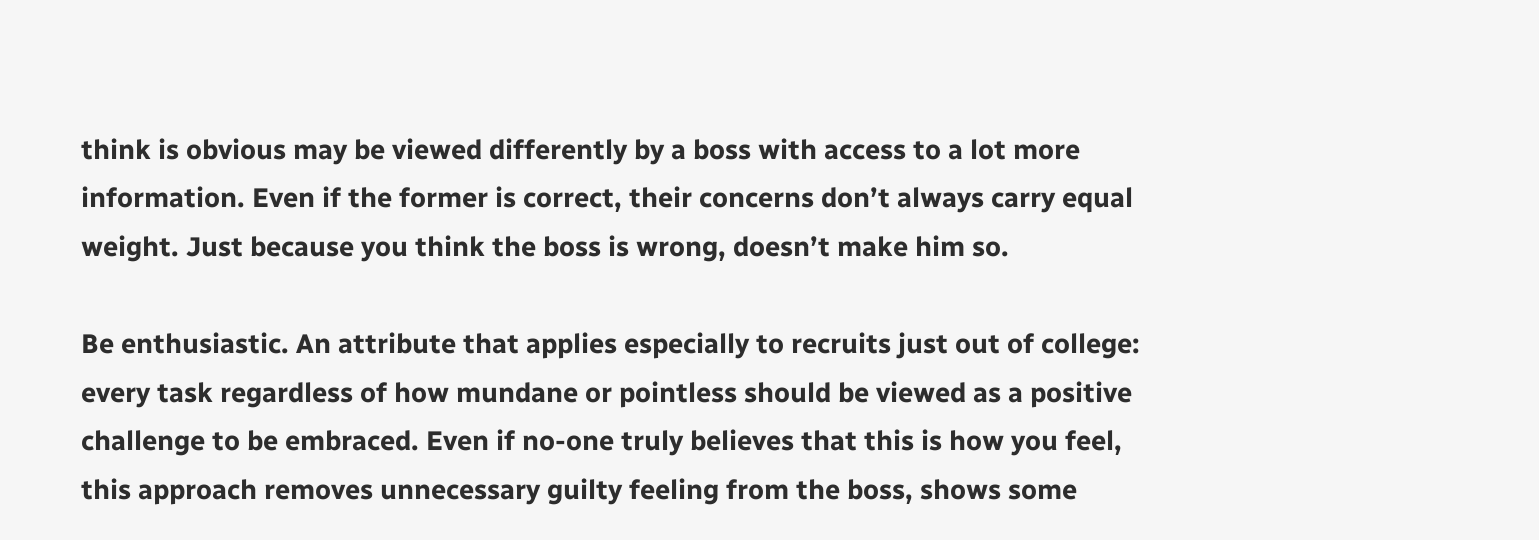think is obvious may be viewed differently by a boss with access to a lot more information. Even if the former is correct, their concerns don’t always carry equal weight. Just because you think the boss is wrong, doesn’t make him so.

Be enthusiastic. An attribute that applies especially to recruits just out of college: every task regardless of how mundane or pointless should be viewed as a positive challenge to be embraced. Even if no-one truly believes that this is how you feel, this approach removes unnecessary guilty feeling from the boss, shows some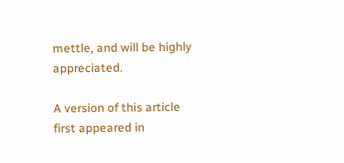mettle, and will be highly appreciated.

A version of this article first appeared in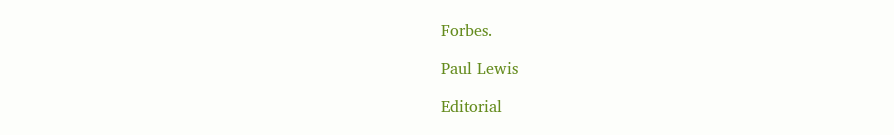Forbes.

Paul Lewis

Editorial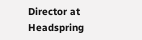Director at Headspring